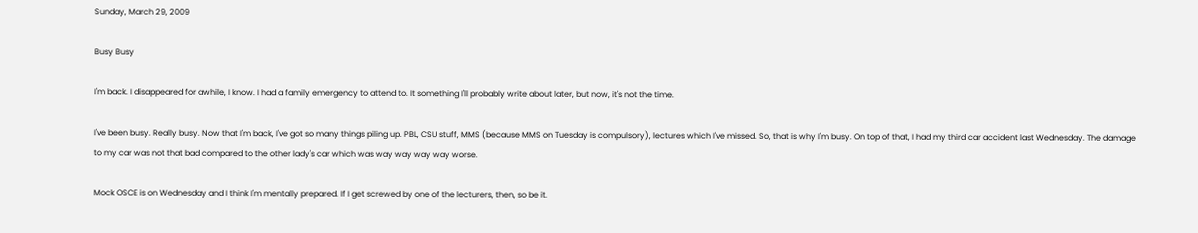Sunday, March 29, 2009

Busy Busy

I'm back. I disappeared for awhile, I know. I had a family emergency to attend to. It something I'll probably write about later, but now, it's not the time.

I've been busy. Really busy. Now that I'm back, I've got so many things piling up. PBL, CSU stuff, MMS (because MMS on Tuesday is compulsory), lectures which I've missed. So, that is why I'm busy. On top of that, I had my third car accident last Wednesday. The damage to my car was not that bad compared to the other lady's car which was way way way way worse.

Mock OSCE is on Wednesday and I think I'm mentally prepared. If I get screwed by one of the lecturers, then, so be it.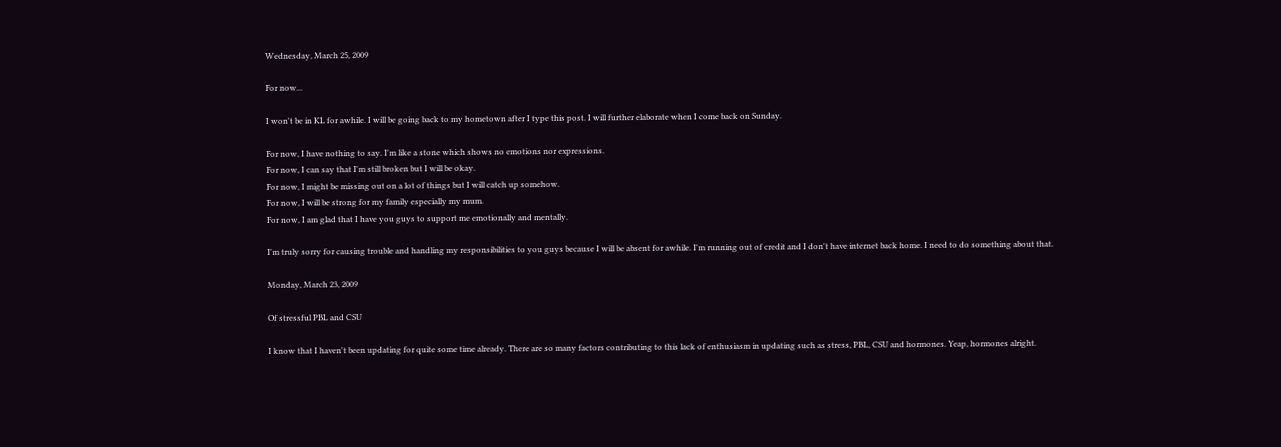Wednesday, March 25, 2009

For now...

I won't be in KL for awhile. I will be going back to my hometown after I type this post. I will further elaborate when I come back on Sunday.

For now, I have nothing to say. I'm like a stone which shows no emotions nor expressions.
For now, I can say that I'm still broken but I will be okay.
For now, I might be missing out on a lot of things but I will catch up somehow.
For now, I will be strong for my family especially my mum.
For now, I am glad that I have you guys to support me emotionally and mentally.

I'm truly sorry for causing trouble and handling my responsibilities to you guys because I will be absent for awhile. I'm running out of credit and I don't have internet back home. I need to do something about that.

Monday, March 23, 2009

Of stressful PBL and CSU

I know that I haven't been updating for quite some time already. There are so many factors contributing to this lack of enthusiasm in updating such as stress, PBL, CSU and hormones. Yeap, hormones alright.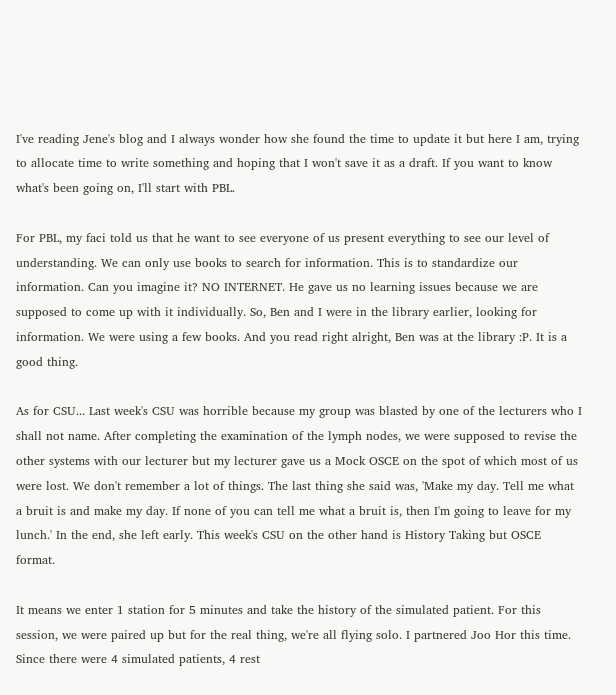I've reading Jene's blog and I always wonder how she found the time to update it but here I am, trying to allocate time to write something and hoping that I won't save it as a draft. If you want to know what's been going on, I'll start with PBL.

For PBL, my faci told us that he want to see everyone of us present everything to see our level of understanding. We can only use books to search for information. This is to standardize our information. Can you imagine it? NO INTERNET. He gave us no learning issues because we are supposed to come up with it individually. So, Ben and I were in the library earlier, looking for information. We were using a few books. And you read right alright, Ben was at the library :P. It is a good thing.

As for CSU... Last week's CSU was horrible because my group was blasted by one of the lecturers who I shall not name. After completing the examination of the lymph nodes, we were supposed to revise the other systems with our lecturer but my lecturer gave us a Mock OSCE on the spot of which most of us were lost. We don't remember a lot of things. The last thing she said was, 'Make my day. Tell me what a bruit is and make my day. If none of you can tell me what a bruit is, then I'm going to leave for my lunch.' In the end, she left early. This week's CSU on the other hand is History Taking but OSCE format.

It means we enter 1 station for 5 minutes and take the history of the simulated patient. For this session, we were paired up but for the real thing, we're all flying solo. I partnered Joo Hor this time. Since there were 4 simulated patients, 4 rest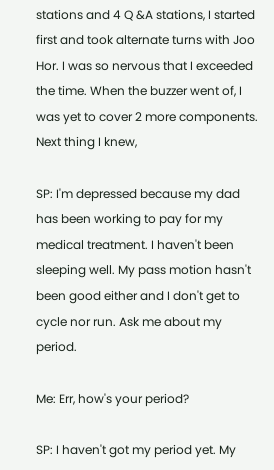stations and 4 Q &A stations, I started first and took alternate turns with Joo Hor. I was so nervous that I exceeded the time. When the buzzer went of, I was yet to cover 2 more components. Next thing I knew,

SP: I'm depressed because my dad has been working to pay for my medical treatment. I haven't been sleeping well. My pass motion hasn't been good either and I don't get to cycle nor run. Ask me about my period.

Me: Err, how's your period?

SP: I haven't got my period yet. My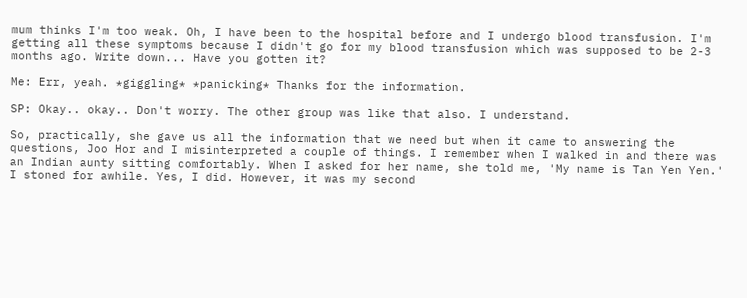mum thinks I'm too weak. Oh, I have been to the hospital before and I undergo blood transfusion. I'm getting all these symptoms because I didn't go for my blood transfusion which was supposed to be 2-3 months ago. Write down... Have you gotten it?

Me: Err, yeah. *giggling* *panicking* Thanks for the information.

SP: Okay.. okay.. Don't worry. The other group was like that also. I understand.

So, practically, she gave us all the information that we need but when it came to answering the questions, Joo Hor and I misinterpreted a couple of things. I remember when I walked in and there was an Indian aunty sitting comfortably. When I asked for her name, she told me, 'My name is Tan Yen Yen.' I stoned for awhile. Yes, I did. However, it was my second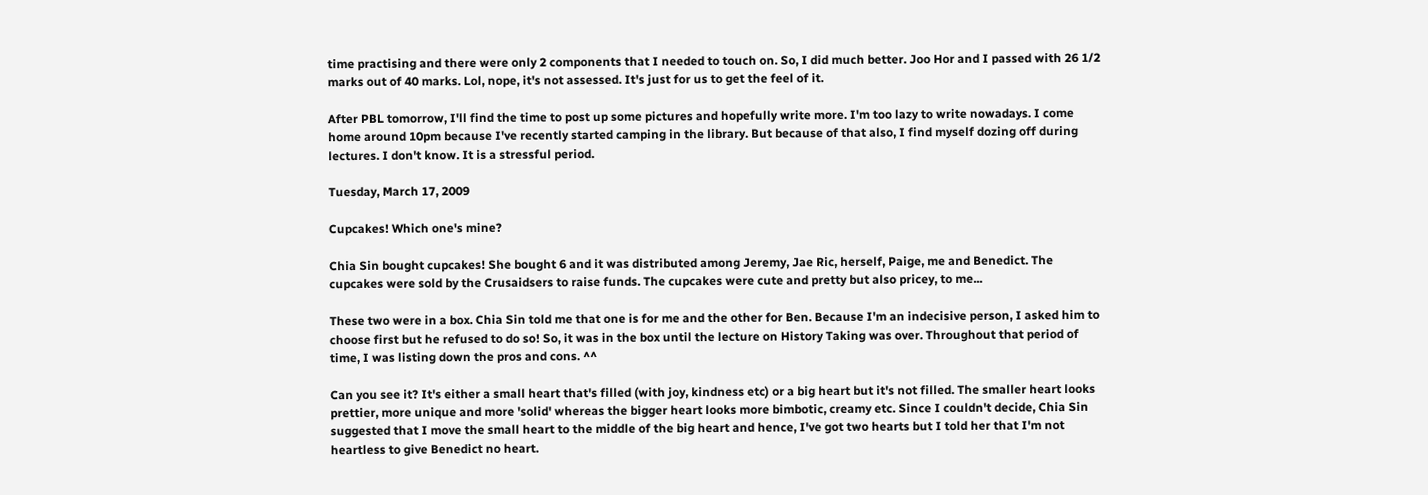time practising and there were only 2 components that I needed to touch on. So, I did much better. Joo Hor and I passed with 26 1/2 marks out of 40 marks. Lol, nope, it's not assessed. It's just for us to get the feel of it.

After PBL tomorrow, I'll find the time to post up some pictures and hopefully write more. I'm too lazy to write nowadays. I come home around 10pm because I've recently started camping in the library. But because of that also, I find myself dozing off during lectures. I don't know. It is a stressful period.

Tuesday, March 17, 2009

Cupcakes! Which one's mine?

Chia Sin bought cupcakes! She bought 6 and it was distributed among Jeremy, Jae Ric, herself, Paige, me and Benedict. The cupcakes were sold by the Crusaidsers to raise funds. The cupcakes were cute and pretty but also pricey, to me...

These two were in a box. Chia Sin told me that one is for me and the other for Ben. Because I'm an indecisive person, I asked him to choose first but he refused to do so! So, it was in the box until the lecture on History Taking was over. Throughout that period of time, I was listing down the pros and cons. ^^

Can you see it? It's either a small heart that's filled (with joy, kindness etc) or a big heart but it's not filled. The smaller heart looks prettier, more unique and more 'solid' whereas the bigger heart looks more bimbotic, creamy etc. Since I couldn't decide, Chia Sin suggested that I move the small heart to the middle of the big heart and hence, I've got two hearts but I told her that I'm not heartless to give Benedict no heart.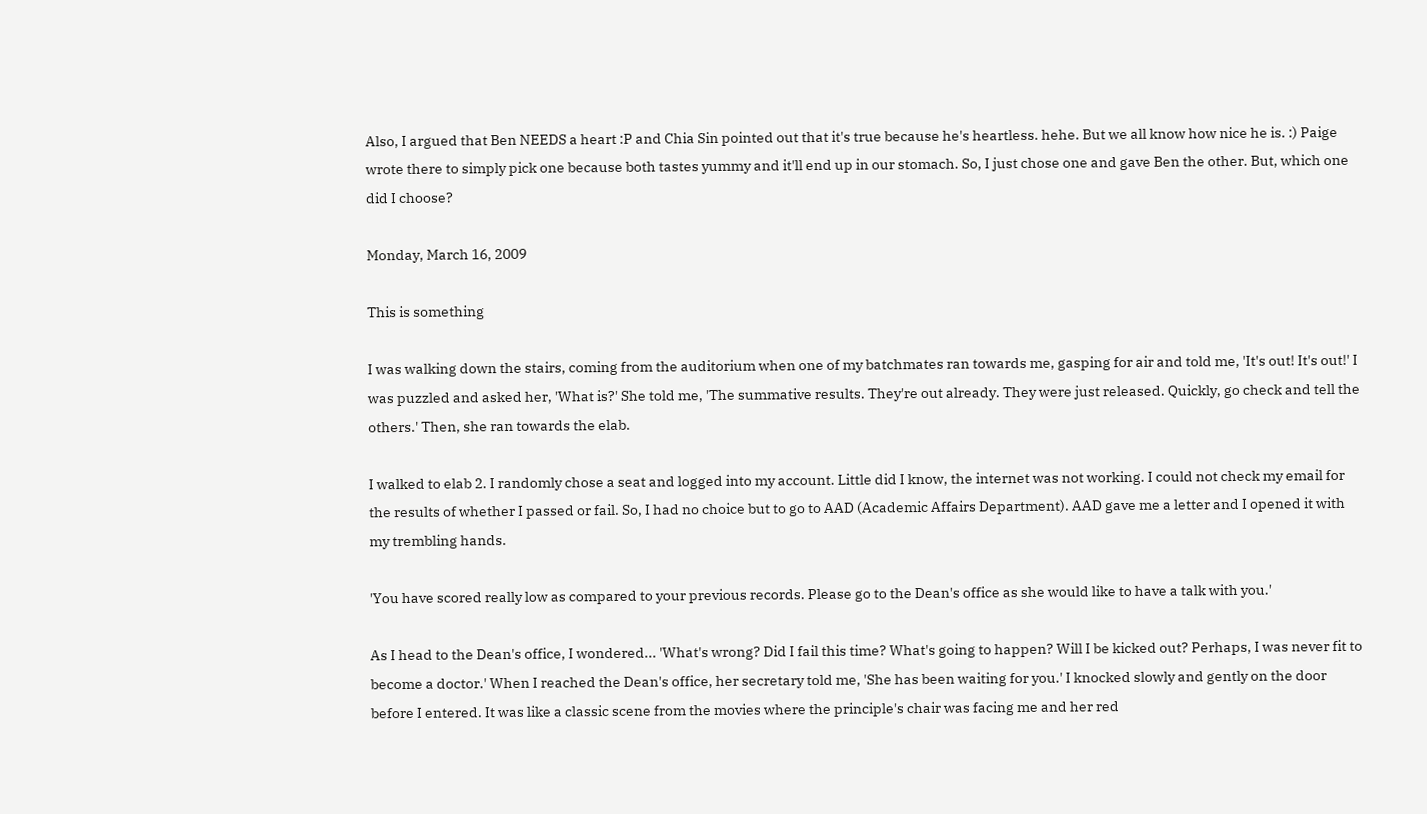Also, I argued that Ben NEEDS a heart :P and Chia Sin pointed out that it's true because he's heartless. hehe. But we all know how nice he is. :) Paige wrote there to simply pick one because both tastes yummy and it'll end up in our stomach. So, I just chose one and gave Ben the other. But, which one did I choose?

Monday, March 16, 2009

This is something

I was walking down the stairs, coming from the auditorium when one of my batchmates ran towards me, gasping for air and told me, 'It's out! It's out!' I was puzzled and asked her, 'What is?' She told me, 'The summative results. They're out already. They were just released. Quickly, go check and tell the others.' Then, she ran towards the elab.

I walked to elab 2. I randomly chose a seat and logged into my account. Little did I know, the internet was not working. I could not check my email for the results of whether I passed or fail. So, I had no choice but to go to AAD (Academic Affairs Department). AAD gave me a letter and I opened it with my trembling hands.

'You have scored really low as compared to your previous records. Please go to the Dean's office as she would like to have a talk with you.'

As I head to the Dean's office, I wondered... 'What's wrong? Did I fail this time? What's going to happen? Will I be kicked out? Perhaps, I was never fit to become a doctor.' When I reached the Dean's office, her secretary told me, 'She has been waiting for you.' I knocked slowly and gently on the door before I entered. It was like a classic scene from the movies where the principle's chair was facing me and her red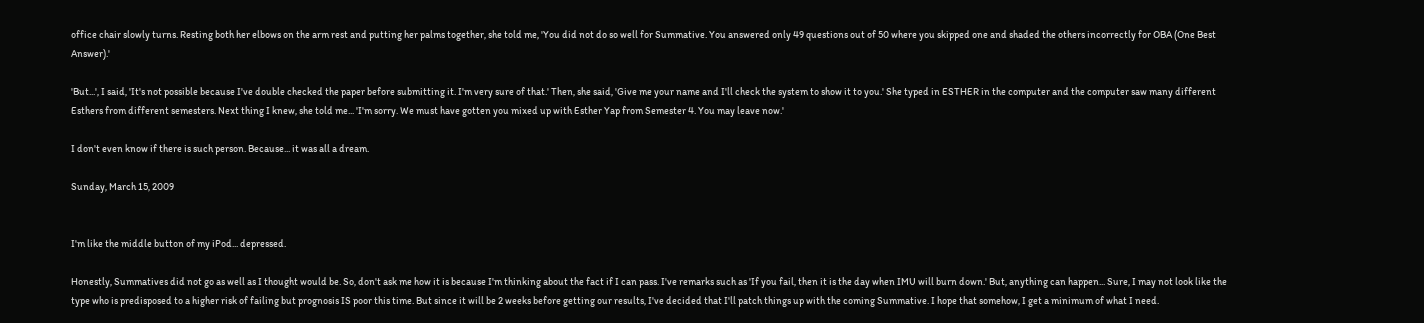office chair slowly turns. Resting both her elbows on the arm rest and putting her palms together, she told me, 'You did not do so well for Summative. You answered only 49 questions out of 50 where you skipped one and shaded the others incorrectly for OBA (One Best Answer).'

'But...', I said, 'It's not possible because I've double checked the paper before submitting it. I'm very sure of that.' Then, she said, 'Give me your name and I'll check the system to show it to you.' She typed in ESTHER in the computer and the computer saw many different Esthers from different semesters. Next thing I knew, she told me... 'I'm sorry. We must have gotten you mixed up with Esther Yap from Semester 4. You may leave now.'

I don't even know if there is such person. Because... it was all a dream.

Sunday, March 15, 2009


I'm like the middle button of my iPod... depressed.

Honestly, Summatives did not go as well as I thought would be. So, don't ask me how it is because I'm thinking about the fact if I can pass. I've remarks such as 'If you fail, then it is the day when IMU will burn down.' But, anything can happen... Sure, I may not look like the type who is predisposed to a higher risk of failing but prognosis IS poor this time. But since it will be 2 weeks before getting our results, I've decided that I'll patch things up with the coming Summative. I hope that somehow, I get a minimum of what I need.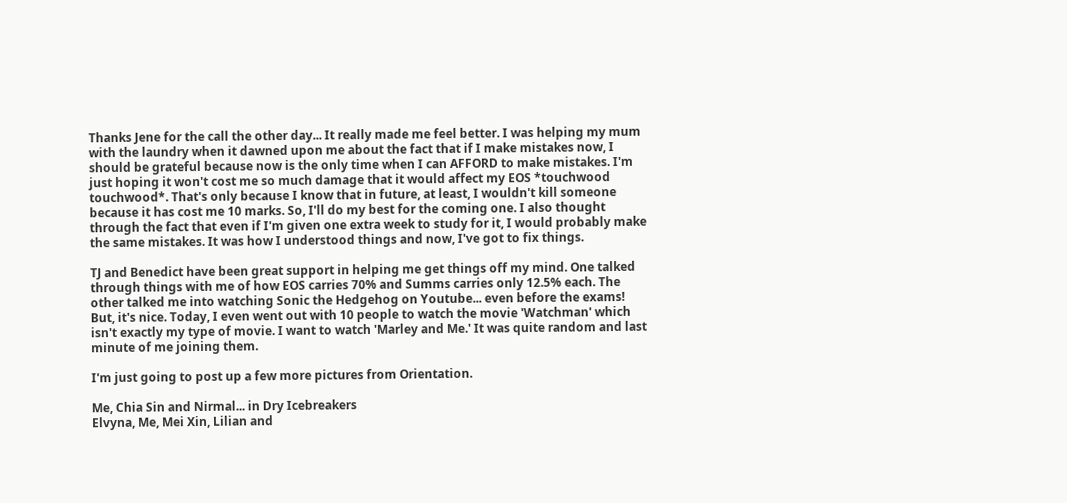Thanks Jene for the call the other day... It really made me feel better. I was helping my mum with the laundry when it dawned upon me about the fact that if I make mistakes now, I should be grateful because now is the only time when I can AFFORD to make mistakes. I'm just hoping it won't cost me so much damage that it would affect my EOS *touchwood touchwood*. That's only because I know that in future, at least, I wouldn't kill someone because it has cost me 10 marks. So, I'll do my best for the coming one. I also thought through the fact that even if I'm given one extra week to study for it, I would probably make the same mistakes. It was how I understood things and now, I've got to fix things.

TJ and Benedict have been great support in helping me get things off my mind. One talked through things with me of how EOS carries 70% and Summs carries only 12.5% each. The other talked me into watching Sonic the Hedgehog on Youtube... even before the exams! But, it's nice. Today, I even went out with 10 people to watch the movie 'Watchman' which isn't exactly my type of movie. I want to watch 'Marley and Me.' It was quite random and last minute of me joining them.

I'm just going to post up a few more pictures from Orientation.

Me, Chia Sin and Nirmal... in Dry Icebreakers
Elvyna, Me, Mei Xin, Lilian and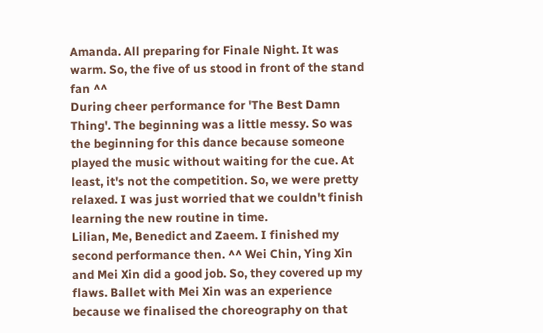Amanda. All preparing for Finale Night. It was warm. So, the five of us stood in front of the stand fan ^^
During cheer performance for 'The Best Damn Thing'. The beginning was a little messy. So was the beginning for this dance because someone played the music without waiting for the cue. At least, it's not the competition. So, we were pretty relaxed. I was just worried that we couldn't finish learning the new routine in time.
Lilian, Me, Benedict and Zaeem. I finished my second performance then. ^^ Wei Chin, Ying Xin and Mei Xin did a good job. So, they covered up my flaws. Ballet with Mei Xin was an experience because we finalised the choreography on that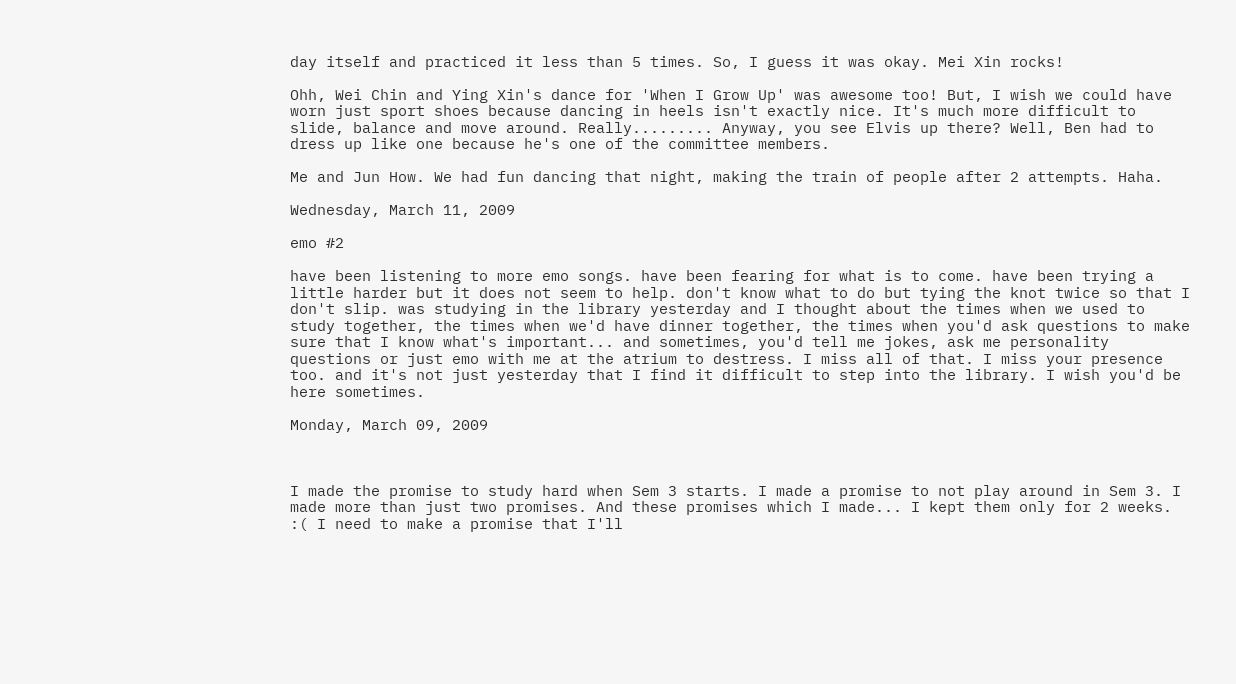day itself and practiced it less than 5 times. So, I guess it was okay. Mei Xin rocks!

Ohh, Wei Chin and Ying Xin's dance for 'When I Grow Up' was awesome too! But, I wish we could have worn just sport shoes because dancing in heels isn't exactly nice. It's much more difficult to slide, balance and move around. Really......... Anyway, you see Elvis up there? Well, Ben had to dress up like one because he's one of the committee members.

Me and Jun How. We had fun dancing that night, making the train of people after 2 attempts. Haha.

Wednesday, March 11, 2009

emo #2

have been listening to more emo songs. have been fearing for what is to come. have been trying a little harder but it does not seem to help. don't know what to do but tying the knot twice so that I don't slip. was studying in the library yesterday and I thought about the times when we used to study together, the times when we'd have dinner together, the times when you'd ask questions to make sure that I know what's important... and sometimes, you'd tell me jokes, ask me personality questions or just emo with me at the atrium to destress. I miss all of that. I miss your presence too. and it's not just yesterday that I find it difficult to step into the library. I wish you'd be here sometimes.

Monday, March 09, 2009



I made the promise to study hard when Sem 3 starts. I made a promise to not play around in Sem 3. I made more than just two promises. And these promises which I made... I kept them only for 2 weeks. :( I need to make a promise that I'll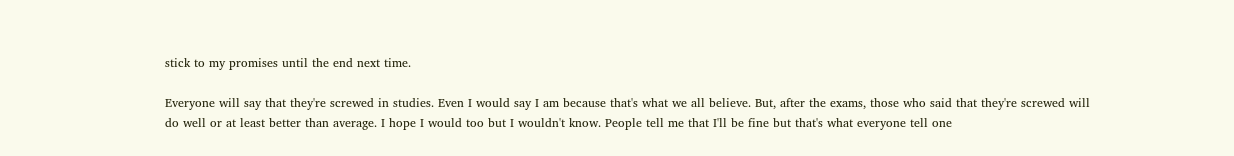stick to my promises until the end next time.

Everyone will say that they're screwed in studies. Even I would say I am because that's what we all believe. But, after the exams, those who said that they're screwed will do well or at least better than average. I hope I would too but I wouldn't know. People tell me that I'll be fine but that's what everyone tell one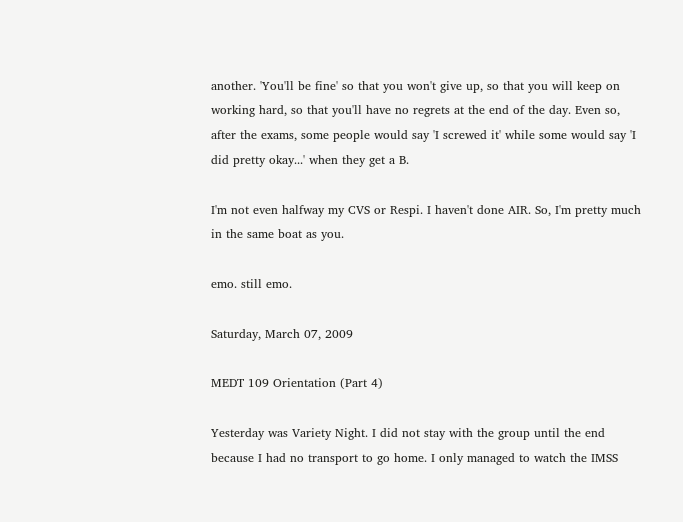another. 'You'll be fine' so that you won't give up, so that you will keep on working hard, so that you'll have no regrets at the end of the day. Even so, after the exams, some people would say 'I screwed it' while some would say 'I did pretty okay...' when they get a B.

I'm not even halfway my CVS or Respi. I haven't done AIR. So, I'm pretty much in the same boat as you.

emo. still emo.

Saturday, March 07, 2009

MEDT 109 Orientation (Part 4)

Yesterday was Variety Night. I did not stay with the group until the end because I had no transport to go home. I only managed to watch the IMSS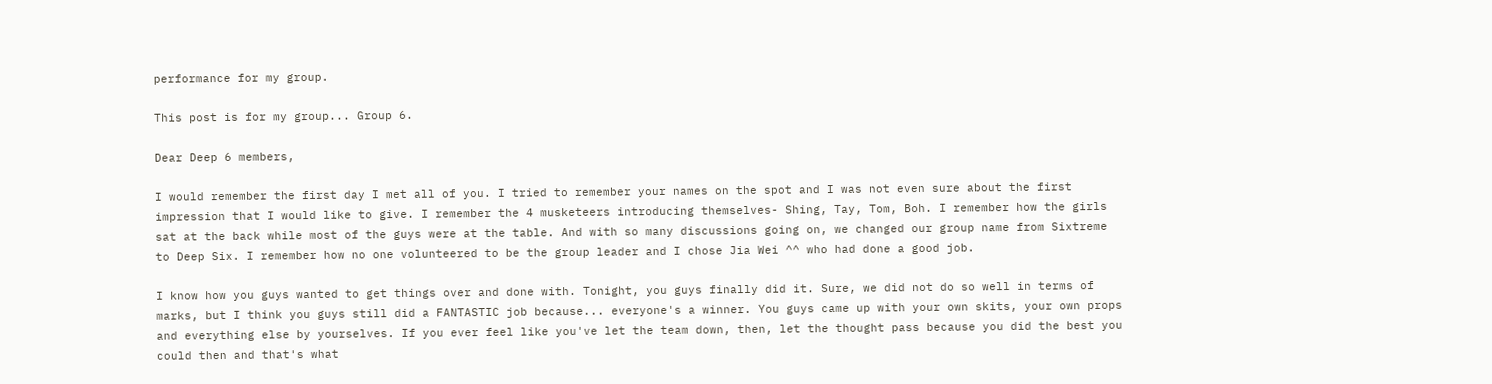performance for my group.

This post is for my group... Group 6.

Dear Deep 6 members,

I would remember the first day I met all of you. I tried to remember your names on the spot and I was not even sure about the first impression that I would like to give. I remember the 4 musketeers introducing themselves- Shing, Tay, Tom, Boh. I remember how the girls sat at the back while most of the guys were at the table. And with so many discussions going on, we changed our group name from Sixtreme to Deep Six. I remember how no one volunteered to be the group leader and I chose Jia Wei ^^ who had done a good job.

I know how you guys wanted to get things over and done with. Tonight, you guys finally did it. Sure, we did not do so well in terms of marks, but I think you guys still did a FANTASTIC job because... everyone's a winner. You guys came up with your own skits, your own props and everything else by yourselves. If you ever feel like you've let the team down, then, let the thought pass because you did the best you could then and that's what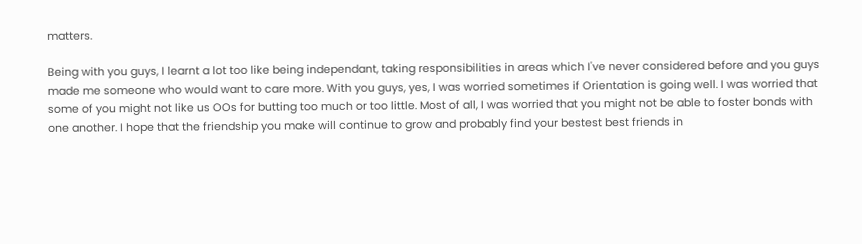matters.

Being with you guys, I learnt a lot too like being independant, taking responsibilities in areas which I've never considered before and you guys made me someone who would want to care more. With you guys, yes, I was worried sometimes if Orientation is going well. I was worried that some of you might not like us OOs for butting too much or too little. Most of all, I was worried that you might not be able to foster bonds with one another. I hope that the friendship you make will continue to grow and probably find your bestest best friends in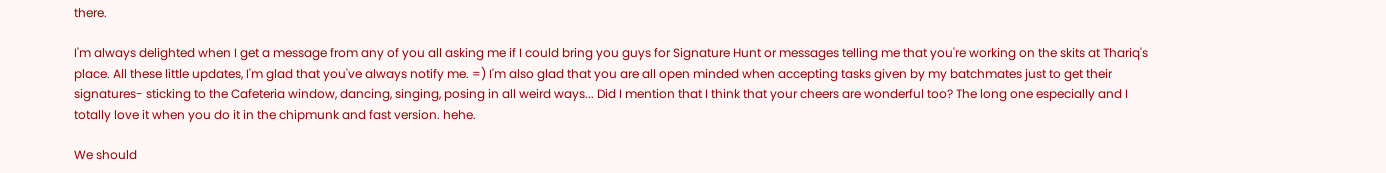there.

I'm always delighted when I get a message from any of you all asking me if I could bring you guys for Signature Hunt or messages telling me that you're working on the skits at Thariq's place. All these little updates, I'm glad that you've always notify me. =) I'm also glad that you are all open minded when accepting tasks given by my batchmates just to get their signatures- sticking to the Cafeteria window, dancing, singing, posing in all weird ways... Did I mention that I think that your cheers are wonderful too? The long one especially and I totally love it when you do it in the chipmunk and fast version. hehe.

We should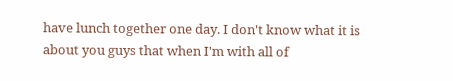have lunch together one day. I don't know what it is about you guys that when I'm with all of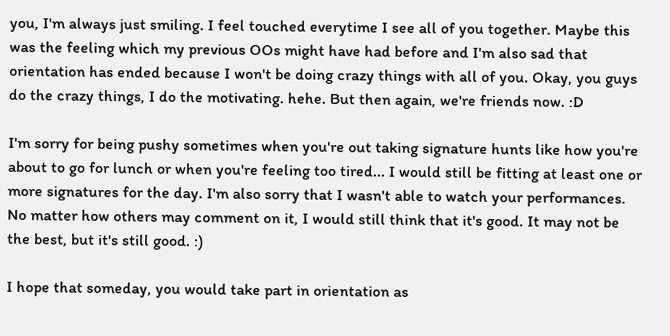you, I'm always just smiling. I feel touched everytime I see all of you together. Maybe this was the feeling which my previous OOs might have had before and I'm also sad that orientation has ended because I won't be doing crazy things with all of you. Okay, you guys do the crazy things, I do the motivating. hehe. But then again, we're friends now. :D

I'm sorry for being pushy sometimes when you're out taking signature hunts like how you're about to go for lunch or when you're feeling too tired... I would still be fitting at least one or more signatures for the day. I'm also sorry that I wasn't able to watch your performances. No matter how others may comment on it, I would still think that it's good. It may not be the best, but it's still good. :)

I hope that someday, you would take part in orientation as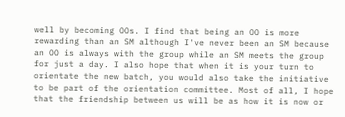well by becoming OOs. I find that being an OO is more rewarding than an SM although I've never been an SM because an OO is always with the group while an SM meets the group for just a day. I also hope that when it is your turn to orientate the new batch, you would also take the initiative to be part of the orientation committee. Most of all, I hope that the friendship between us will be as how it is now or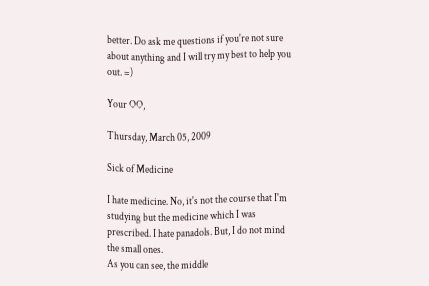better. Do ask me questions if you're not sure about anything and I will try my best to help you out. =)

Your OO,

Thursday, March 05, 2009

Sick of Medicine

I hate medicine. No, it's not the course that I'm studying but the medicine which I was prescribed. I hate panadols. But, I do not mind the small ones.
As you can see, the middle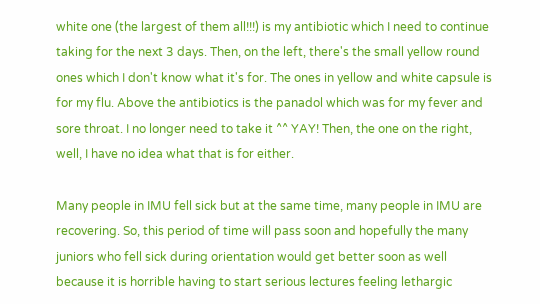white one (the largest of them all!!!) is my antibiotic which I need to continue taking for the next 3 days. Then, on the left, there's the small yellow round ones which I don't know what it's for. The ones in yellow and white capsule is for my flu. Above the antibiotics is the panadol which was for my fever and sore throat. I no longer need to take it ^^ YAY! Then, the one on the right, well, I have no idea what that is for either.

Many people in IMU fell sick but at the same time, many people in IMU are recovering. So, this period of time will pass soon and hopefully the many juniors who fell sick during orientation would get better soon as well because it is horrible having to start serious lectures feeling lethargic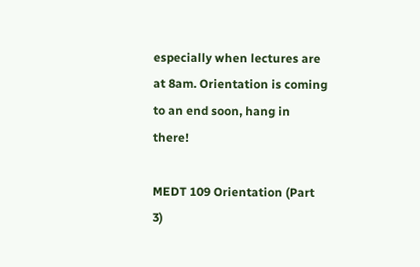especially when lectures are at 8am. Orientation is coming to an end soon, hang in there!

MEDT 109 Orientation (Part 3)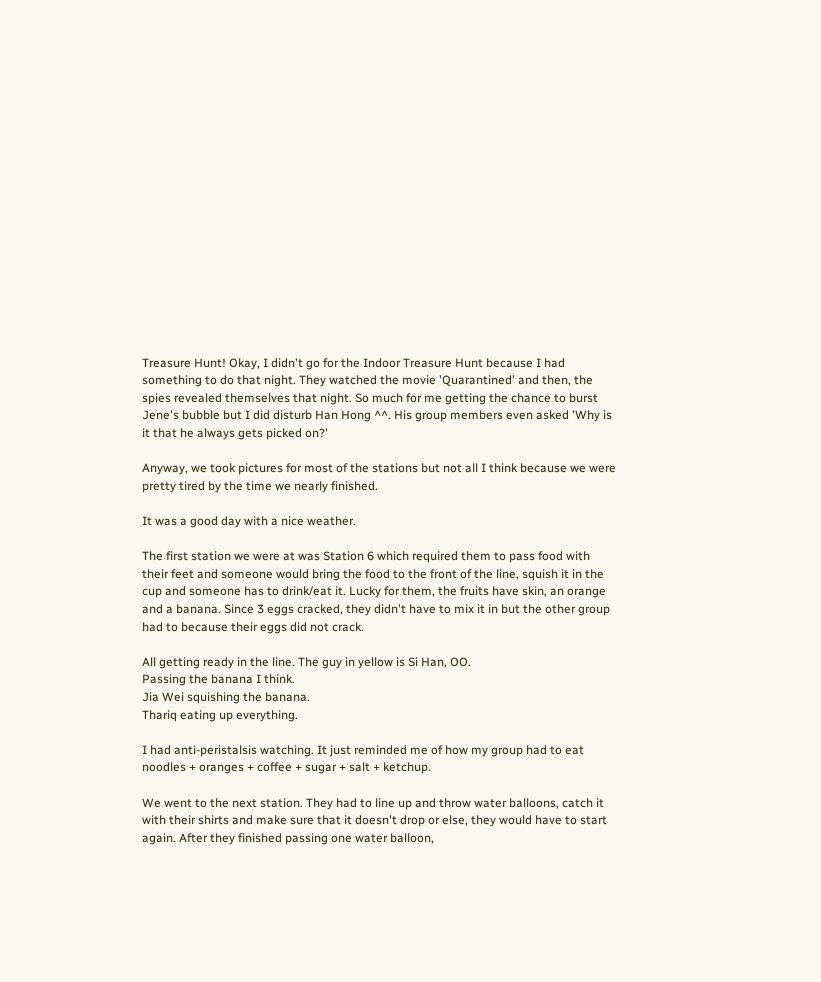Treasure Hunt! Okay, I didn't go for the Indoor Treasure Hunt because I had something to do that night. They watched the movie 'Quarantined' and then, the spies revealed themselves that night. So much for me getting the chance to burst Jene's bubble but I did disturb Han Hong ^^. His group members even asked 'Why is it that he always gets picked on?'

Anyway, we took pictures for most of the stations but not all I think because we were pretty tired by the time we nearly finished.

It was a good day with a nice weather.

The first station we were at was Station 6 which required them to pass food with their feet and someone would bring the food to the front of the line, squish it in the cup and someone has to drink/eat it. Lucky for them, the fruits have skin, an orange and a banana. Since 3 eggs cracked, they didn't have to mix it in but the other group had to because their eggs did not crack.

All getting ready in the line. The guy in yellow is Si Han, OO.
Passing the banana I think.
Jia Wei squishing the banana.
Thariq eating up everything.

I had anti-peristalsis watching. It just reminded me of how my group had to eat noodles + oranges + coffee + sugar + salt + ketchup.

We went to the next station. They had to line up and throw water balloons, catch it with their shirts and make sure that it doesn't drop or else, they would have to start again. After they finished passing one water balloon,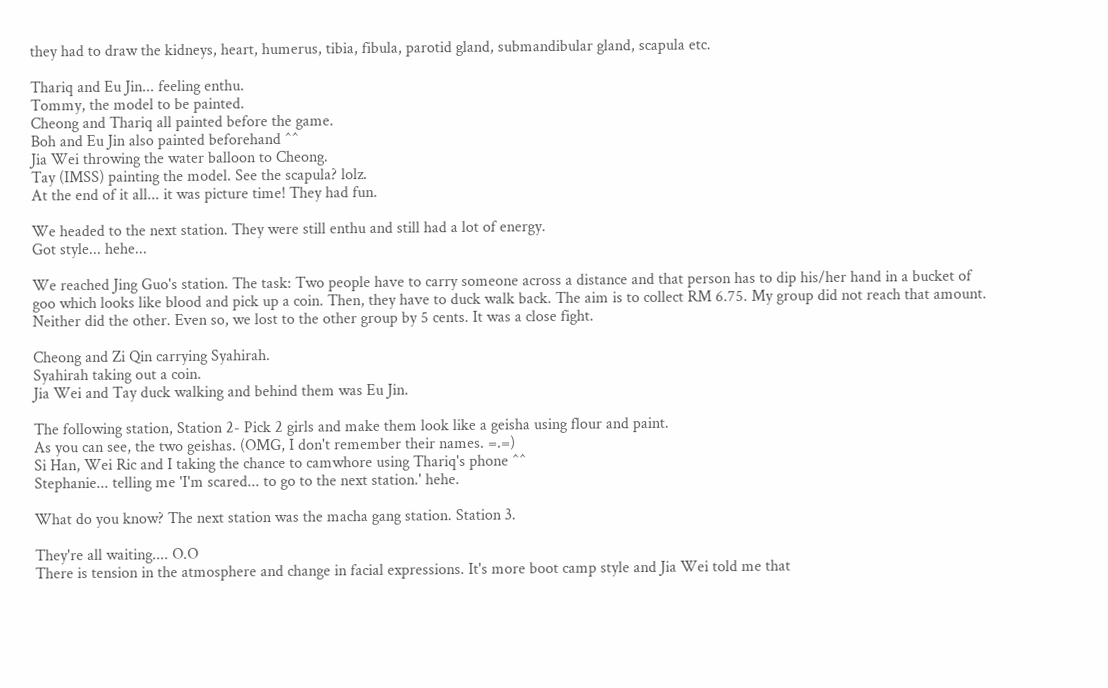they had to draw the kidneys, heart, humerus, tibia, fibula, parotid gland, submandibular gland, scapula etc.

Thariq and Eu Jin... feeling enthu.
Tommy, the model to be painted.
Cheong and Thariq all painted before the game.
Boh and Eu Jin also painted beforehand ^^
Jia Wei throwing the water balloon to Cheong.
Tay (IMSS) painting the model. See the scapula? lolz.
At the end of it all... it was picture time! They had fun.

We headed to the next station. They were still enthu and still had a lot of energy.
Got style... hehe...

We reached Jing Guo's station. The task: Two people have to carry someone across a distance and that person has to dip his/her hand in a bucket of goo which looks like blood and pick up a coin. Then, they have to duck walk back. The aim is to collect RM 6.75. My group did not reach that amount. Neither did the other. Even so, we lost to the other group by 5 cents. It was a close fight.

Cheong and Zi Qin carrying Syahirah.
Syahirah taking out a coin.
Jia Wei and Tay duck walking and behind them was Eu Jin.

The following station, Station 2- Pick 2 girls and make them look like a geisha using flour and paint.
As you can see, the two geishas. (OMG, I don't remember their names. =.=)
Si Han, Wei Ric and I taking the chance to camwhore using Thariq's phone ^^
Stephanie... telling me 'I'm scared... to go to the next station.' hehe.

What do you know? The next station was the macha gang station. Station 3.

They're all waiting.... O.O
There is tension in the atmosphere and change in facial expressions. It's more boot camp style and Jia Wei told me that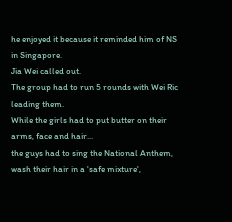he enjoyed it because it reminded him of NS in Singapore.
Jia Wei called out.
The group had to run 5 rounds with Wei Ric leading them.
While the girls had to put butter on their arms, face and hair...
the guys had to sing the National Anthem,
wash their hair in a 'safe mixture',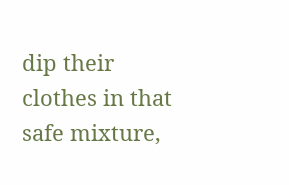dip their clothes in that safe mixture,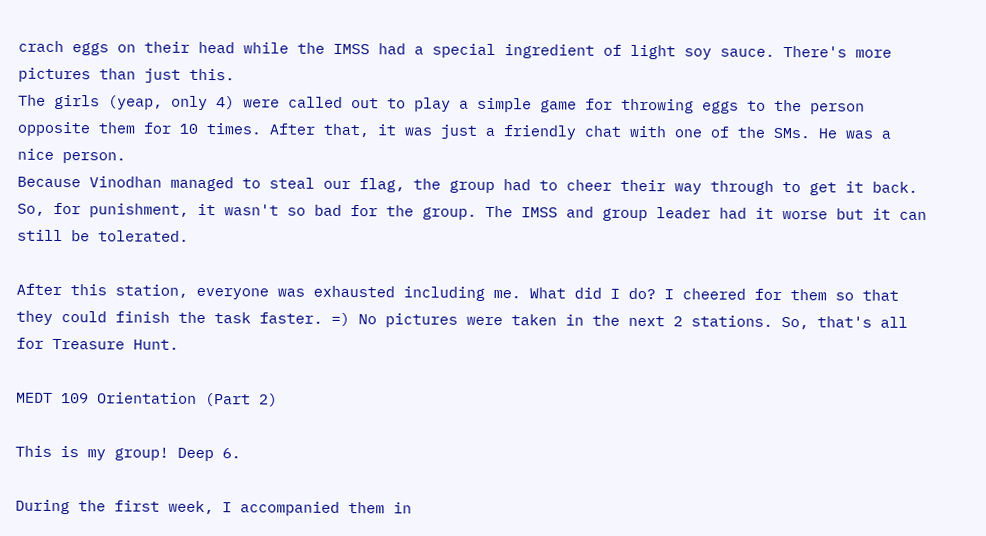crach eggs on their head while the IMSS had a special ingredient of light soy sauce. There's more pictures than just this.
The girls (yeap, only 4) were called out to play a simple game for throwing eggs to the person opposite them for 10 times. After that, it was just a friendly chat with one of the SMs. He was a nice person.
Because Vinodhan managed to steal our flag, the group had to cheer their way through to get it back. So, for punishment, it wasn't so bad for the group. The IMSS and group leader had it worse but it can still be tolerated.

After this station, everyone was exhausted including me. What did I do? I cheered for them so that they could finish the task faster. =) No pictures were taken in the next 2 stations. So, that's all for Treasure Hunt.

MEDT 109 Orientation (Part 2)

This is my group! Deep 6.

During the first week, I accompanied them in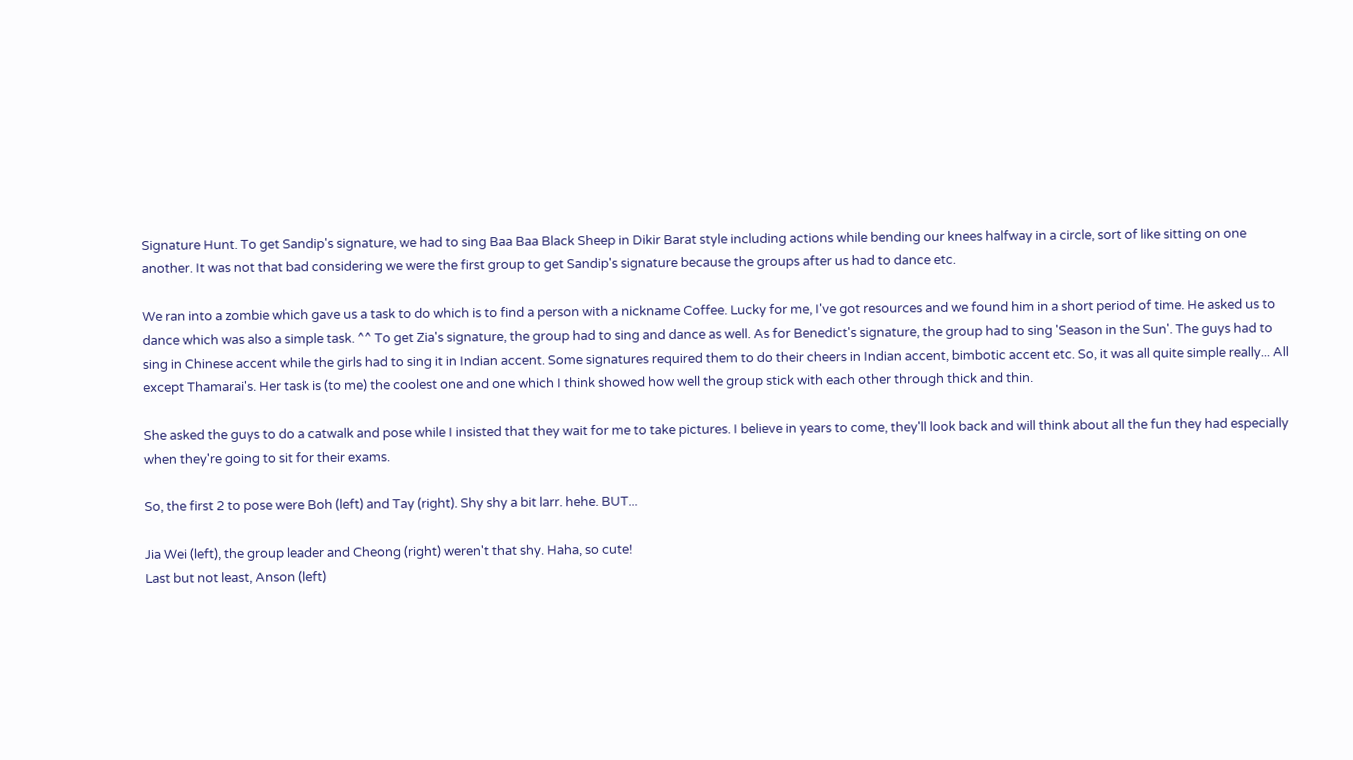Signature Hunt. To get Sandip's signature, we had to sing Baa Baa Black Sheep in Dikir Barat style including actions while bending our knees halfway in a circle, sort of like sitting on one another. It was not that bad considering we were the first group to get Sandip's signature because the groups after us had to dance etc.

We ran into a zombie which gave us a task to do which is to find a person with a nickname Coffee. Lucky for me, I've got resources and we found him in a short period of time. He asked us to dance which was also a simple task. ^^ To get Zia's signature, the group had to sing and dance as well. As for Benedict's signature, the group had to sing 'Season in the Sun'. The guys had to sing in Chinese accent while the girls had to sing it in Indian accent. Some signatures required them to do their cheers in Indian accent, bimbotic accent etc. So, it was all quite simple really... All except Thamarai's. Her task is (to me) the coolest one and one which I think showed how well the group stick with each other through thick and thin.

She asked the guys to do a catwalk and pose while I insisted that they wait for me to take pictures. I believe in years to come, they'll look back and will think about all the fun they had especially when they're going to sit for their exams.

So, the first 2 to pose were Boh (left) and Tay (right). Shy shy a bit larr. hehe. BUT...

Jia Wei (left), the group leader and Cheong (right) weren't that shy. Haha, so cute!
Last but not least, Anson (left)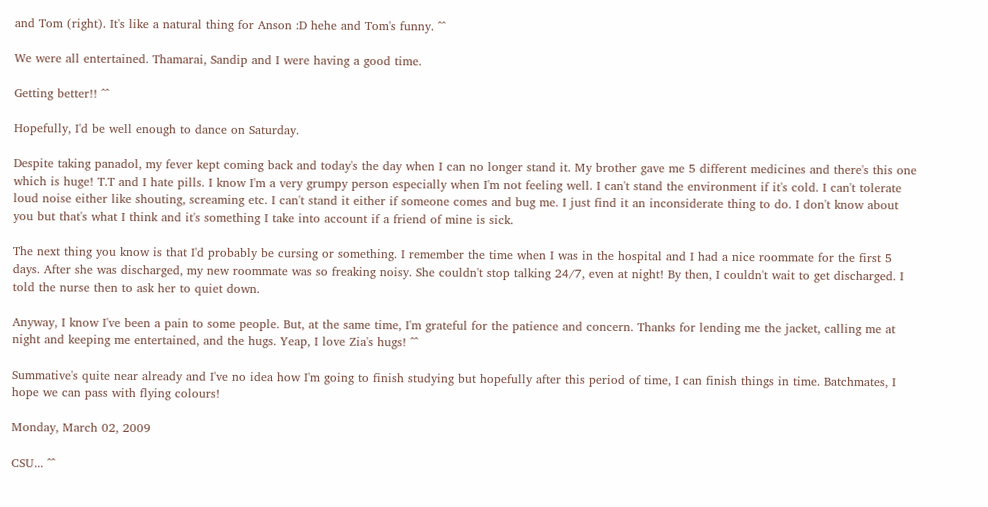and Tom (right). It's like a natural thing for Anson :D hehe and Tom's funny. ^^

We were all entertained. Thamarai, Sandip and I were having a good time.

Getting better!! ^^

Hopefully, I'd be well enough to dance on Saturday.

Despite taking panadol, my fever kept coming back and today's the day when I can no longer stand it. My brother gave me 5 different medicines and there's this one which is huge! T.T and I hate pills. I know I'm a very grumpy person especially when I'm not feeling well. I can't stand the environment if it's cold. I can't tolerate loud noise either like shouting, screaming etc. I can't stand it either if someone comes and bug me. I just find it an inconsiderate thing to do. I don't know about you but that's what I think and it's something I take into account if a friend of mine is sick.

The next thing you know is that I'd probably be cursing or something. I remember the time when I was in the hospital and I had a nice roommate for the first 5 days. After she was discharged, my new roommate was so freaking noisy. She couldn't stop talking 24/7, even at night! By then, I couldn't wait to get discharged. I told the nurse then to ask her to quiet down.

Anyway, I know I've been a pain to some people. But, at the same time, I'm grateful for the patience and concern. Thanks for lending me the jacket, calling me at night and keeping me entertained, and the hugs. Yeap, I love Zia's hugs! ^^

Summative's quite near already and I've no idea how I'm going to finish studying but hopefully after this period of time, I can finish things in time. Batchmates, I hope we can pass with flying colours!

Monday, March 02, 2009

CSU... ^^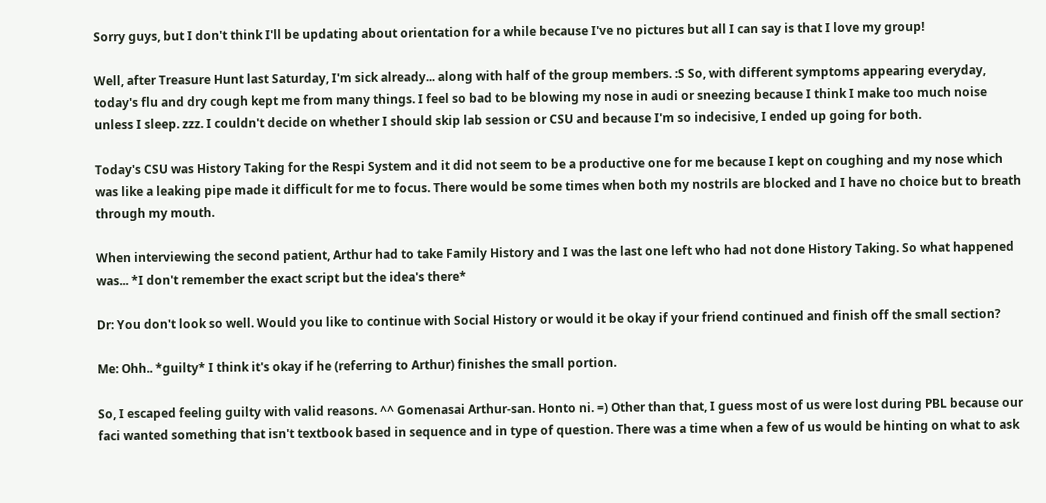Sorry guys, but I don't think I'll be updating about orientation for a while because I've no pictures but all I can say is that I love my group!

Well, after Treasure Hunt last Saturday, I'm sick already... along with half of the group members. :S So, with different symptoms appearing everyday, today's flu and dry cough kept me from many things. I feel so bad to be blowing my nose in audi or sneezing because I think I make too much noise unless I sleep. zzz. I couldn't decide on whether I should skip lab session or CSU and because I'm so indecisive, I ended up going for both.

Today's CSU was History Taking for the Respi System and it did not seem to be a productive one for me because I kept on coughing and my nose which was like a leaking pipe made it difficult for me to focus. There would be some times when both my nostrils are blocked and I have no choice but to breath through my mouth.

When interviewing the second patient, Arthur had to take Family History and I was the last one left who had not done History Taking. So what happened was... *I don't remember the exact script but the idea's there*

Dr: You don't look so well. Would you like to continue with Social History or would it be okay if your friend continued and finish off the small section?

Me: Ohh.. *guilty* I think it's okay if he (referring to Arthur) finishes the small portion.

So, I escaped feeling guilty with valid reasons. ^^ Gomenasai Arthur-san. Honto ni. =) Other than that, I guess most of us were lost during PBL because our faci wanted something that isn't textbook based in sequence and in type of question. There was a time when a few of us would be hinting on what to ask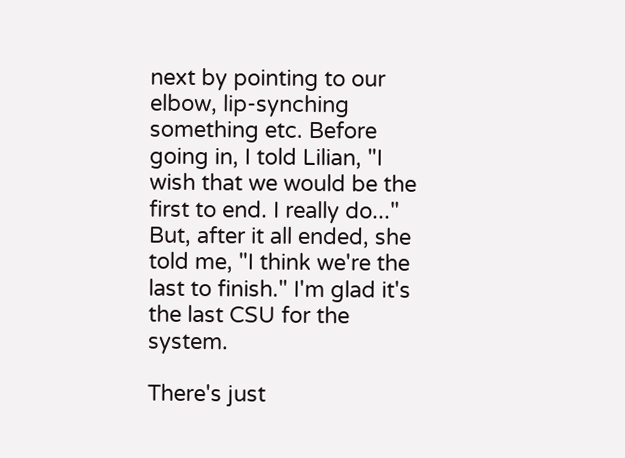next by pointing to our elbow, lip-synching something etc. Before going in, I told Lilian, "I wish that we would be the first to end. I really do..." But, after it all ended, she told me, "I think we're the last to finish." I'm glad it's the last CSU for the system.

There's just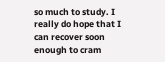so much to study. I really do hope that I can recover soon enough to cram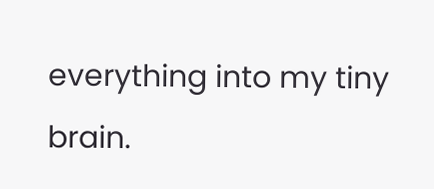everything into my tiny brain.